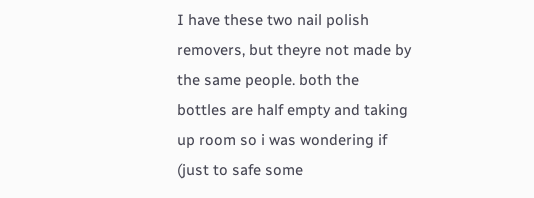I have these two nail polish removers, but theyre not made by the same people. both the bottles are half empty and taking up room so i was wondering if (just to safe some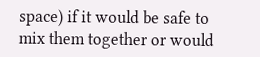space) if it would be safe to mix them together or would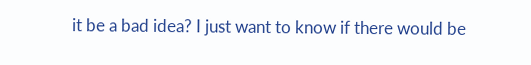it be a bad idea? I just want to know if there would be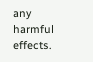any harmful effects.